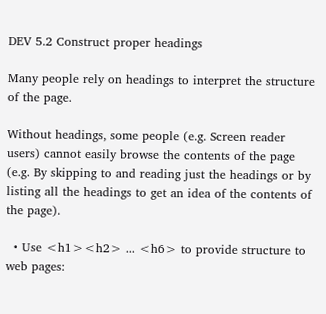DEV 5.2 Construct proper headings

Many people rely on headings to interpret the structure of the page.

Without headings, some people (e.g. Screen reader users) cannot easily browse the contents of the page (e.g. By skipping to and reading just the headings or by listing all the headings to get an idea of the contents of the page).

  • Use <h1><h2> ... <h6> to provide structure to web pages: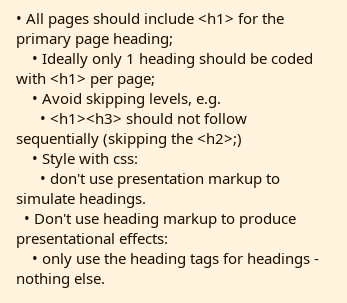• All pages should include <h1> for the primary page heading;
    • Ideally only 1 heading should be coded with <h1> per page;
    • Avoid skipping levels, e.g.
      • <h1><h3> should not follow sequentially (skipping the <h2>;)
    • Style with css:
      • don't use presentation markup to simulate headings.
  • Don't use heading markup to produce presentational effects:
    • only use the heading tags for headings - nothing else.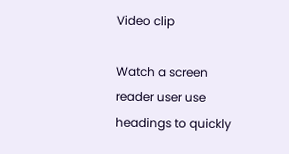Video clip

Watch a screen reader user use headings to quickly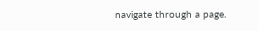navigate through a page.